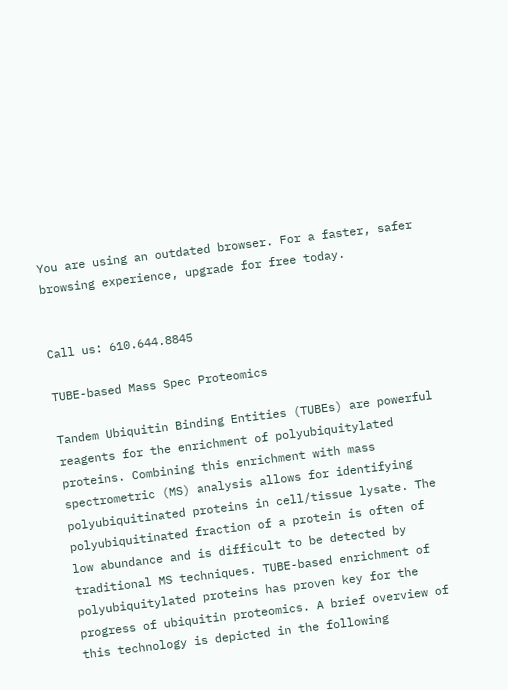You are using an outdated browser. For a faster, safer browsing experience, upgrade for free today.


Call us: 610.644.8845

TUBE-based Mass Spec Proteomics

Tandem Ubiquitin Binding Entities (TUBEs) are powerful reagents for the enrichment of polyubiquitylated proteins. Combining this enrichment with mass spectrometric (MS) analysis allows for identifying polyubiquitinated proteins in cell/tissue lysate. The polyubiquitinated fraction of a protein is often of low abundance and is difficult to be detected by traditional MS techniques. TUBE-based enrichment of polyubiquitylated proteins has proven key for the progress of ubiquitin proteomics. A brief overview of this technology is depicted in the following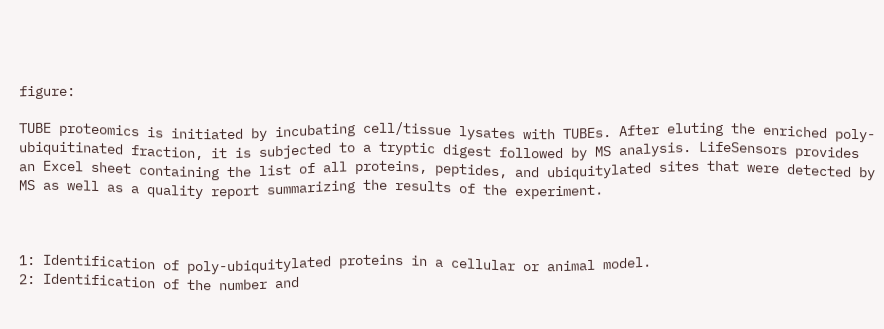figure:

TUBE proteomics is initiated by incubating cell/tissue lysates with TUBEs. After eluting the enriched poly-ubiquitinated fraction, it is subjected to a tryptic digest followed by MS analysis. LifeSensors provides an Excel sheet containing the list of all proteins, peptides, and ubiquitylated sites that were detected by MS as well as a quality report summarizing the results of the experiment.



1: Identification of poly-ubiquitylated proteins in a cellular or animal model.
2: Identification of the number and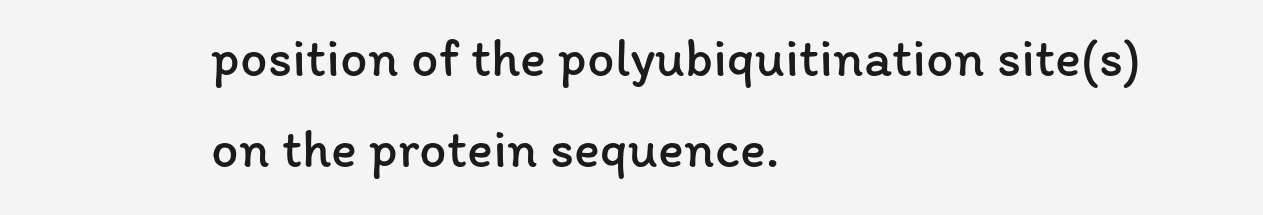position of the polyubiquitination site(s) on the protein sequence.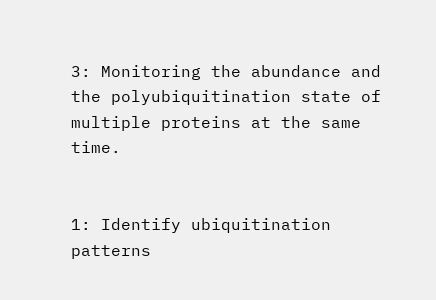3: Monitoring the abundance and the polyubiquitination state of multiple proteins at the same time.


1: Identify ubiquitination patterns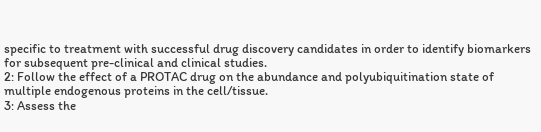specific to treatment with successful drug discovery candidates in order to identify biomarkers for subsequent pre-clinical and clinical studies.
2: Follow the effect of a PROTAC drug on the abundance and polyubiquitination state of multiple endogenous proteins in the cell/tissue.
3: Assess the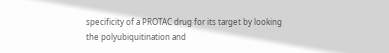specificity of a PROTAC drug for its target by looking the polyubiquitination and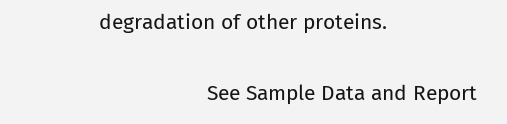degradation of other proteins.

                  See Sample Data and Report